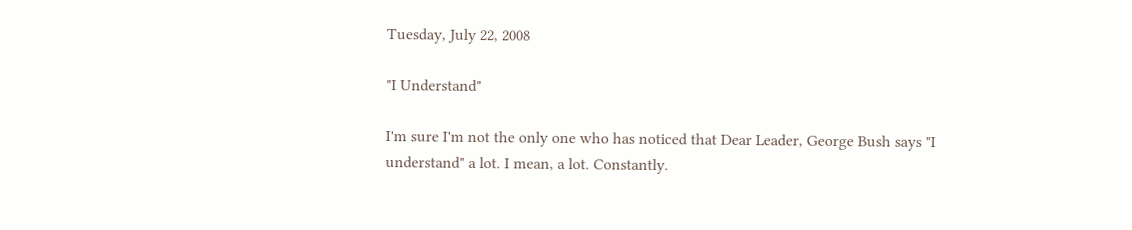Tuesday, July 22, 2008

"I Understand"

I'm sure I'm not the only one who has noticed that Dear Leader, George Bush says "I understand" a lot. I mean, a lot. Constantly.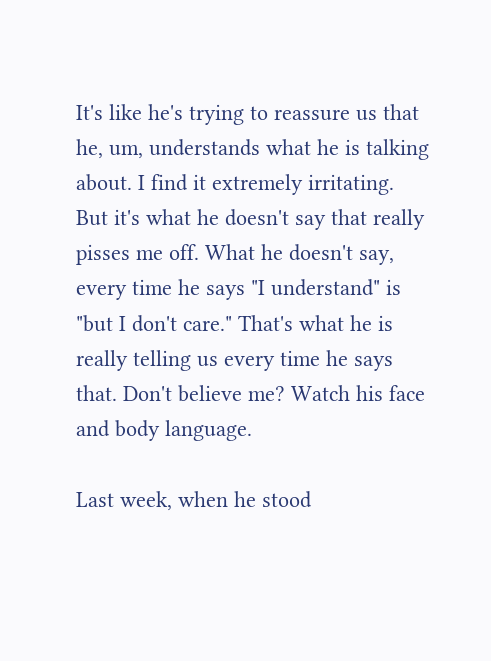It's like he's trying to reassure us that he, um, understands what he is talking about. I find it extremely irritating. But it's what he doesn't say that really pisses me off. What he doesn't say, every time he says "I understand" is "but I don't care." That's what he is really telling us every time he says that. Don't believe me? Watch his face and body language.

Last week, when he stood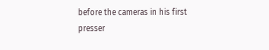before the cameras in his first presser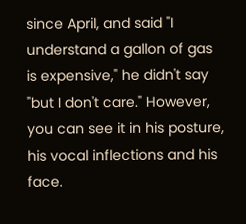since April, and said "I understand a gallon of gas is expensive," he didn't say "but I don't care." However, you can see it in his posture, his vocal inflections and his face.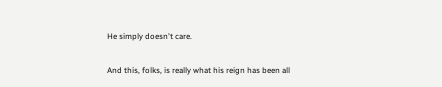He simply doesn't care.

And this, folks, is really what his reign has been all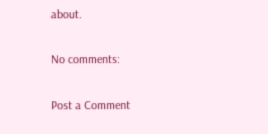about.

No comments:

Post a Comment